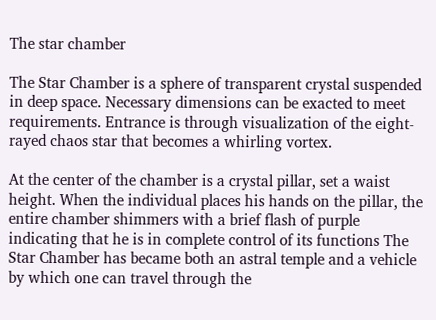The star chamber

The Star Chamber is a sphere of transparent crystal suspended in deep space. Necessary dimensions can be exacted to meet requirements. Entrance is through visualization of the eight-rayed chaos star that becomes a whirling vortex.

At the center of the chamber is a crystal pillar, set a waist height. When the individual places his hands on the pillar, the entire chamber shimmers with a brief flash of purple indicating that he is in complete control of its functions The Star Chamber has became both an astral temple and a vehicle by which one can travel through the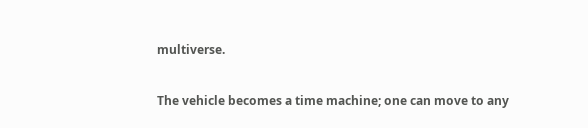multiverse.

The vehicle becomes a time machine; one can move to any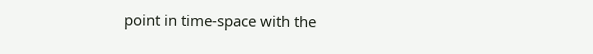point in time-space with the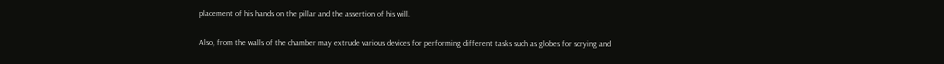placement of his hands on the pillar and the assertion of his will.

Also, from the walls of the chamber may extrude various devices for performing different tasks such as globes for scrying and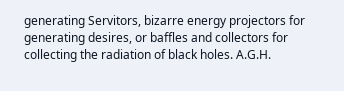generating Servitors, bizarre energy projectors for generating desires, or baffles and collectors for collecting the radiation of black holes. A.G.H.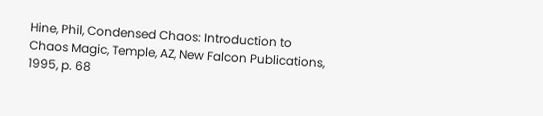Hine, Phil, Condensed Chaos: Introduction to Chaos Magic, Temple, AZ, New Falcon Publications, 1995, p. 68